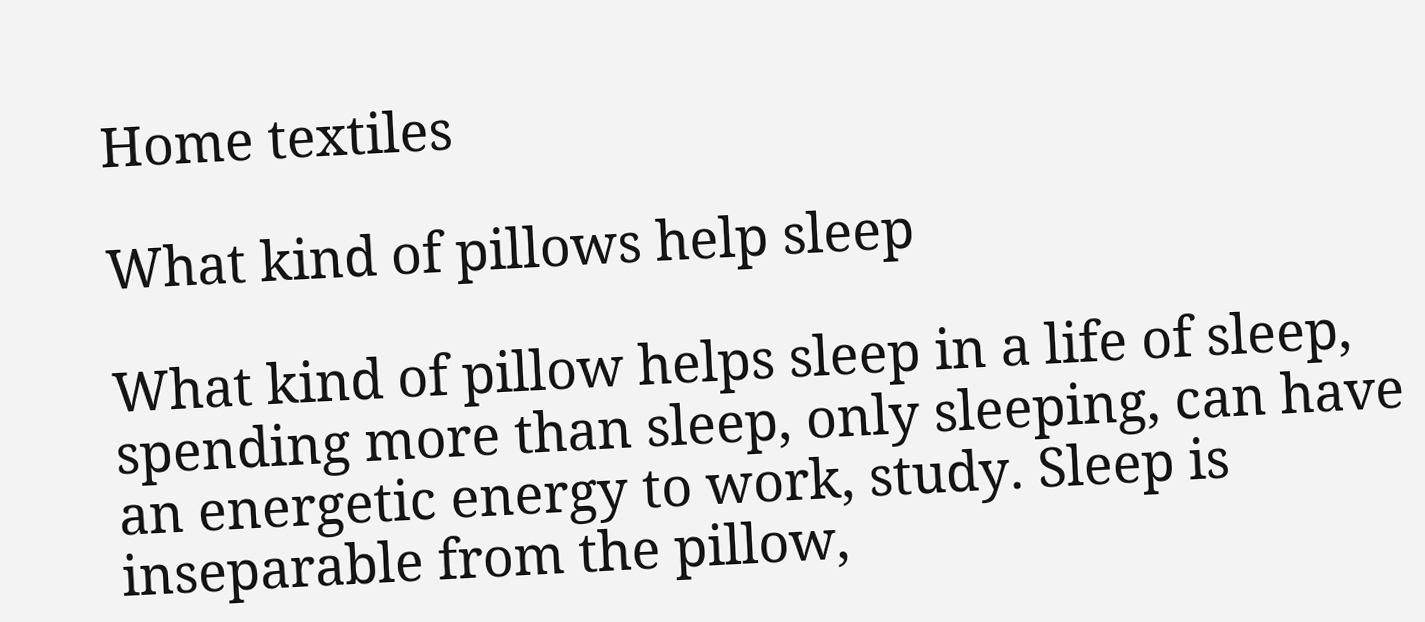Home textiles

What kind of pillows help sleep

What kind of pillow helps sleep in a life of sleep, spending more than sleep, only sleeping, can have an energetic energy to work, study. Sleep is inseparable from the pillow,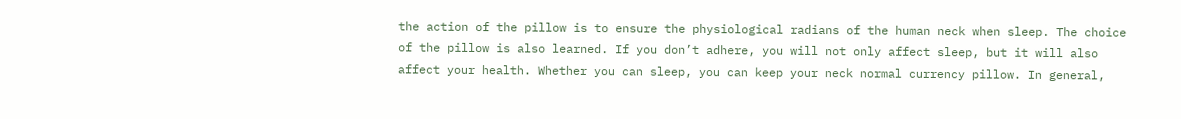the action of the pillow is to ensure the physiological radians of the human neck when sleep. The choice of the pillow is also learned. If you don’t adhere, you will not only affect sleep, but it will also affect your health. Whether you can sleep, you can keep your neck normal currency pillow. In general,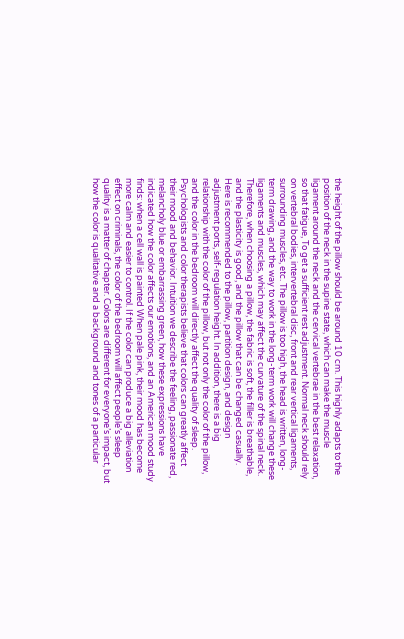the height of the pillow should be around 10 cm. This highly adapts to the position of the neck in the supine state, which can make the muscle ligament around the neck and the cervical vertebrae in the best relaxation, so that fatigue, To get a sufficient rest adjustment. Normal neck should rely on vertebral bodies, intervertebral disc, front and rear vertical ligaments, surrounding muscles, etc. The pillow is too high, the head is written, long-term drawing, and the way to work in the long-term work will change these ligaments and muscles, which may affect the curvature of the spinal neck. Therefore, when choosing a pillow, the fabric is soft, the filler is breathable, and the plasticity is good, and the pillow that can be changed casually. Here is recommended to the pillow, partition design, and design adjustment ports, self-regulation height. In addition, there is a big relationship with the color of the pillow, but not only the color of the pillow, and the color in the bedroom will directly affect the quality of sleep. Psychologists and color therapists believe that colors can greatly affect their mood and behavior. Intuition we describe the feeling, passionate red, melancholy blue or embarrassing green, how these expressions have indicated how the color affects our emotions, and an American mood study finds: when a cell wall is painted When pale pink, their mood has become more calm and easier to control. If the color can produce a big alleviation effect on criminals, the color of the bedroom will affect people’s sleep quality is a matter of chapter. Colors are different for everyone’s impact, but how the color is qualitative and a background and tones of a particular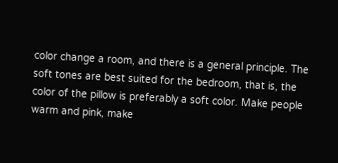color change a room, and there is a general principle. The soft tones are best suited for the bedroom, that is, the color of the pillow is preferably a soft color. Make people warm and pink, make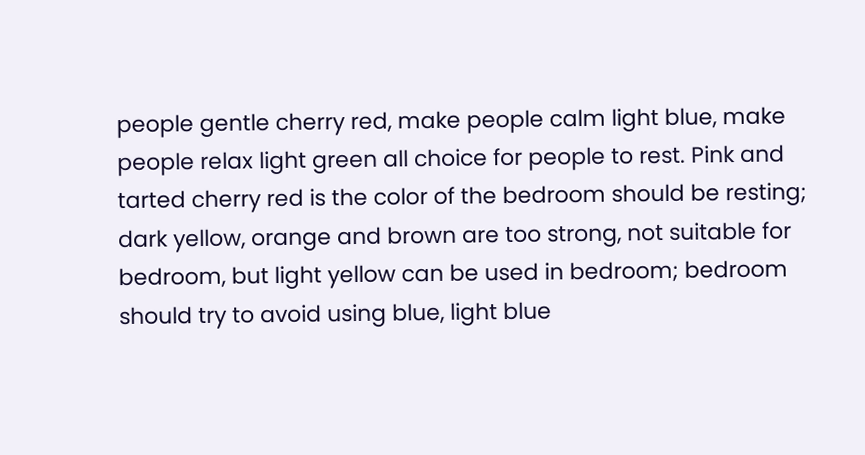people gentle cherry red, make people calm light blue, make people relax light green all choice for people to rest. Pink and tarted cherry red is the color of the bedroom should be resting; dark yellow, orange and brown are too strong, not suitable for bedroom, but light yellow can be used in bedroom; bedroom should try to avoid using blue, light blue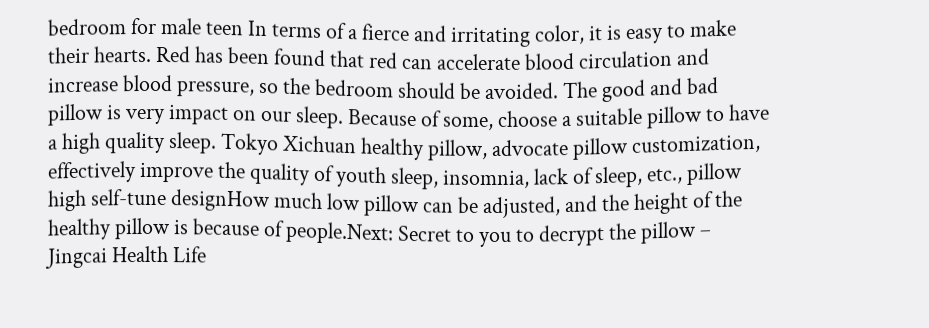bedroom for male teen In terms of a fierce and irritating color, it is easy to make their hearts. Red has been found that red can accelerate blood circulation and increase blood pressure, so the bedroom should be avoided. The good and bad pillow is very impact on our sleep. Because of some, choose a suitable pillow to have a high quality sleep. Tokyo Xichuan healthy pillow, advocate pillow customization, effectively improve the quality of youth sleep, insomnia, lack of sleep, etc., pillow high self-tune designHow much low pillow can be adjusted, and the height of the healthy pillow is because of people.Next: Secret to you to decrypt the pillow – Jingcai Health Life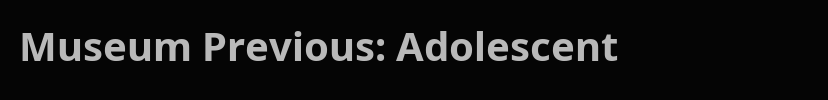Museum Previous: Adolescent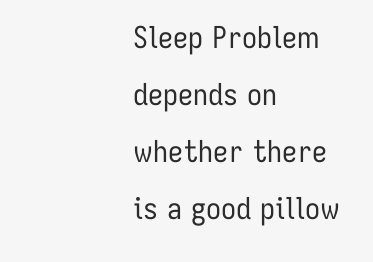Sleep Problem depends on whether there is a good pillow